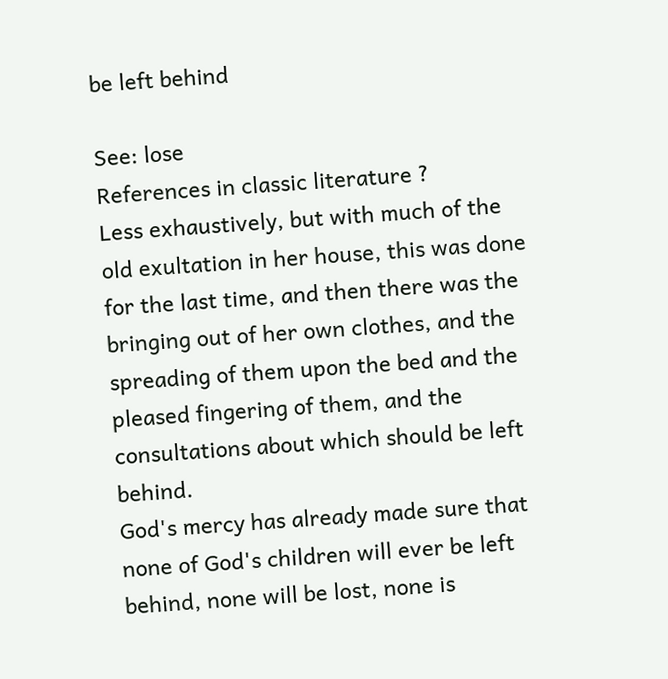be left behind

See: lose
References in classic literature ?
Less exhaustively, but with much of the old exultation in her house, this was done for the last time, and then there was the bringing out of her own clothes, and the spreading of them upon the bed and the pleased fingering of them, and the consultations about which should be left behind.
God's mercy has already made sure that none of God's children will ever be left behind, none will be lost, none is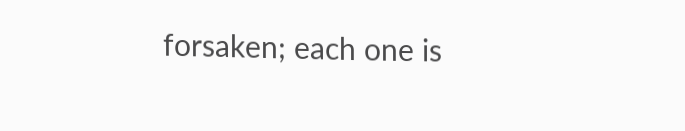forsaken; each one is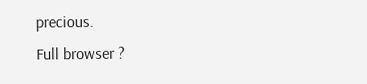precious.
Full browser ?